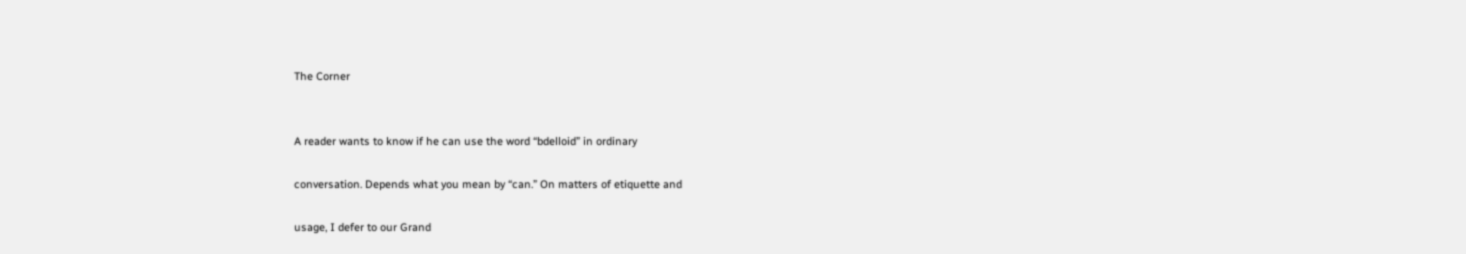The Corner


A reader wants to know if he can use the word “bdelloid” in ordinary

conversation. Depends what you mean by “can.” On matters of etiquette and

usage, I defer to our Grand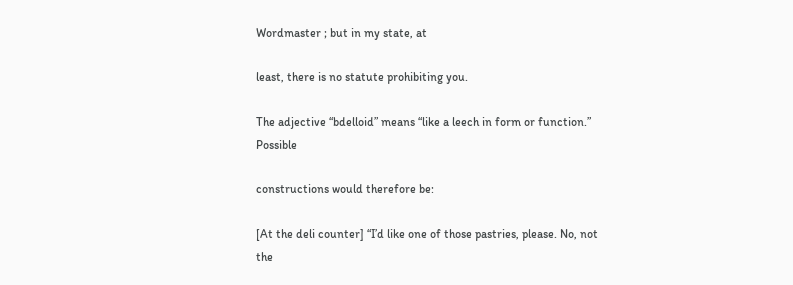Wordmaster ; but in my state, at

least, there is no statute prohibiting you.

The adjective “bdelloid” means “like a leech in form or function.” Possible

constructions would therefore be:

[At the deli counter] “I’d like one of those pastries, please. No, not the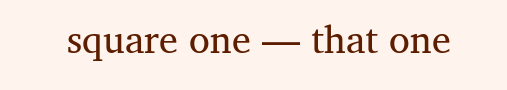square one — that one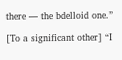there — the bdelloid one.”

[To a significant other] “I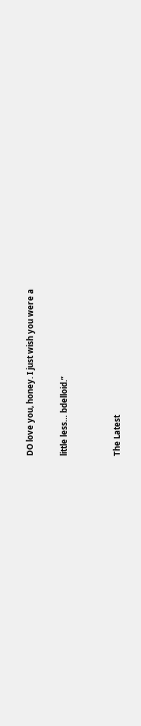DO love you, honey. I just wish you were a

little less… bdelloid.”


The Latest